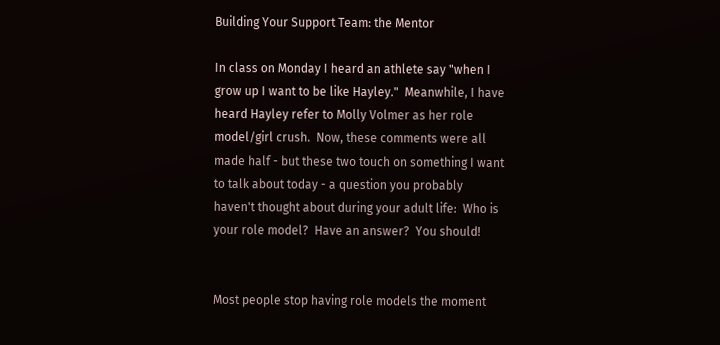Building Your Support Team: the Mentor

In class on Monday I heard an athlete say "when I grow up I want to be like Hayley."  Meanwhile, I have heard Hayley refer to Molly Volmer as her role model/girl crush.  Now, these comments were all made half - but these two touch on something I want to talk about today - a question you probably haven't thought about during your adult life:  Who is your role model?  Have an answer?  You should!


Most people stop having role models the moment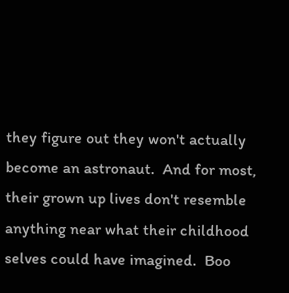they figure out they won't actually become an astronaut.  And for most, their grown up lives don't resemble anything near what their childhood selves could have imagined.  Boo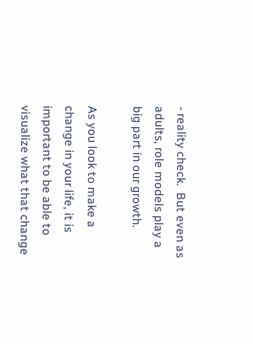- reality check.  But even as adults, role models play a big part in our growth.

As you look to make a change in your life, it is important to be able to visualize what that change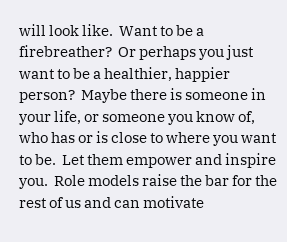will look like.  Want to be a firebreather?  Or perhaps you just want to be a healthier, happier person?  Maybe there is someone in your life, or someone you know of, who has or is close to where you want to be.  Let them empower and inspire you.  Role models raise the bar for the rest of us and can motivate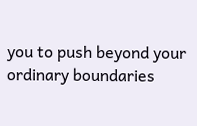you to push beyond your ordinary boundaries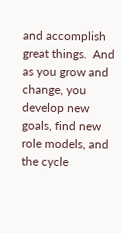and accomplish great things.  And as you grow and change, you develop new goals, find new role models, and the cycle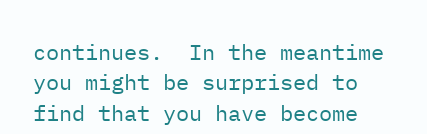continues.  In the meantime you might be surprised to find that you have become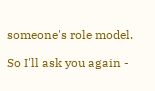someone's role model.

So I'll ask you again -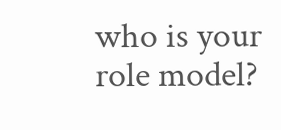who is your role model?